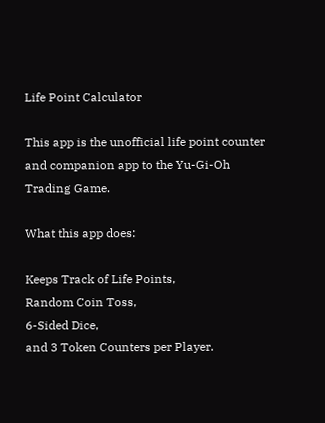Life Point Calculator

This app is the unofficial life point counter and companion app to the Yu-Gi-Oh Trading Game.

What this app does:

Keeps Track of Life Points,
Random Coin Toss,
6-Sided Dice,
and 3 Token Counters per Player.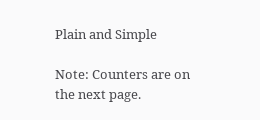Plain and Simple

Note: Counters are on the next page.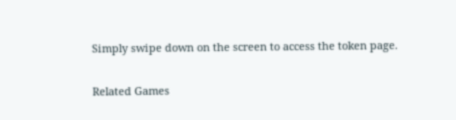Simply swipe down on the screen to access the token page.

Related Games